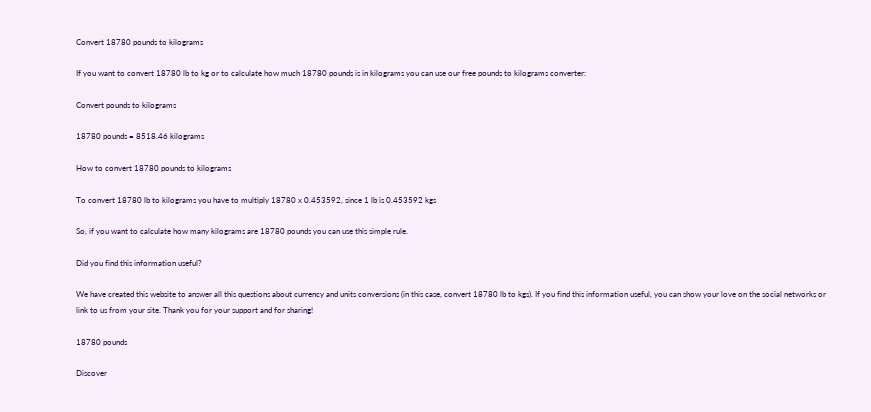Convert 18780 pounds to kilograms

If you want to convert 18780 lb to kg or to calculate how much 18780 pounds is in kilograms you can use our free pounds to kilograms converter:

Convert pounds to kilograms

18780 pounds = 8518.46 kilograms

How to convert 18780 pounds to kilograms

To convert 18780 lb to kilograms you have to multiply 18780 x 0.453592, since 1 lb is 0.453592 kgs

So, if you want to calculate how many kilograms are 18780 pounds you can use this simple rule.

Did you find this information useful?

We have created this website to answer all this questions about currency and units conversions (in this case, convert 18780 lb to kgs). If you find this information useful, you can show your love on the social networks or link to us from your site. Thank you for your support and for sharing!

18780 pounds

Discover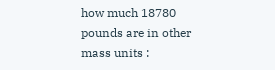how much 18780 pounds are in other mass units :